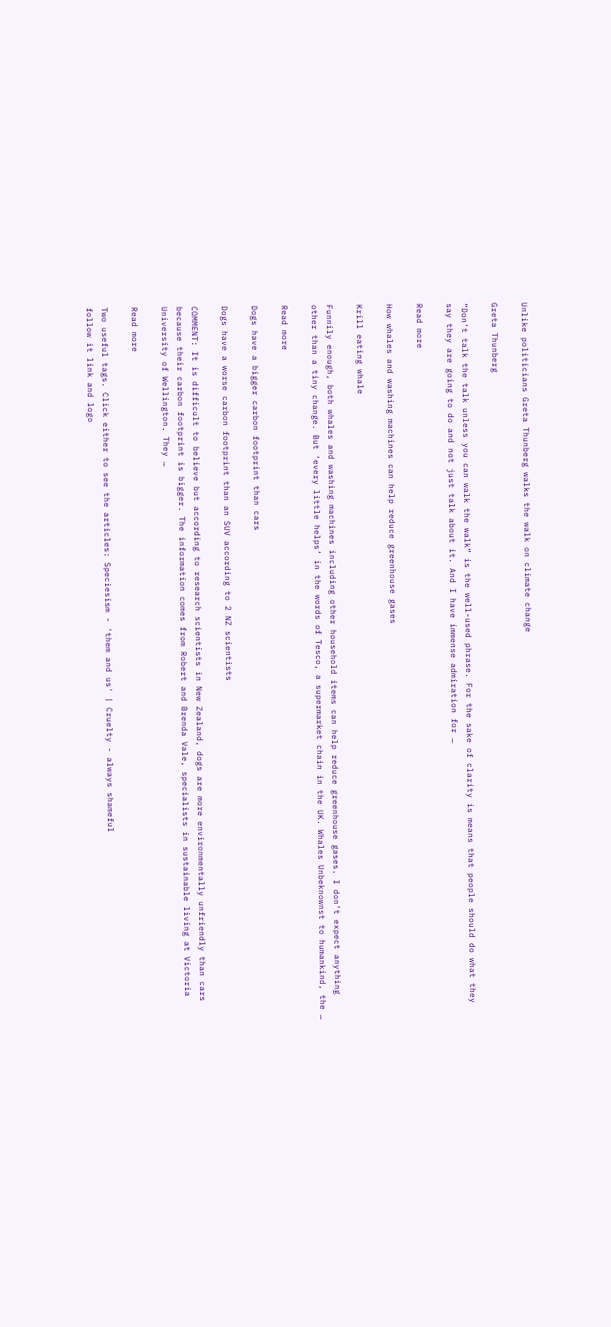Unlike politicians Greta Thunberg walks the walk on climate change

Greta Thunberg

“Don’t talk the talk unless you can walk the walk” is the well-used phrase. For the sake of clarity is means that people should do what they say they are going to do and not just talk about it. And I have immense admiration for …

Read more

How whales and washing machines can help reduce greenhouse gases

Krill eating whale

Funnily enough, both whales and washing machines including other household items can help reduce greenhouse gases. I don’t expect anything other than a tiny change. But ‘every little helps’ in the words of Tesco, a supermarket chain in the UK. Whales Unbeknownst to humankind, the …

Read more

Dogs have a bigger carbon footprint than cars

Dogs have a worse carbon footprint than an SUV according to 2 NZ scientists

COMMENT: It is difficult to believe but according to research scientists in New Zealand, dogs are more environmentally unfriendly than cars because their carbon footprint is bigger. The information comes from Robert and Brenda Vale, specialists in sustainable living at Victoria University of Wellington. They …

Read more

Two useful tags. Click either to see the articles: Speciesism - 'them and us' | Cruelty - always shameful
follow it link and logo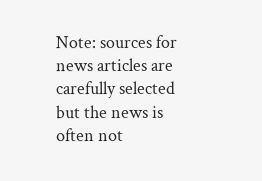Note: sources for news articles are carefully selected but the news is often not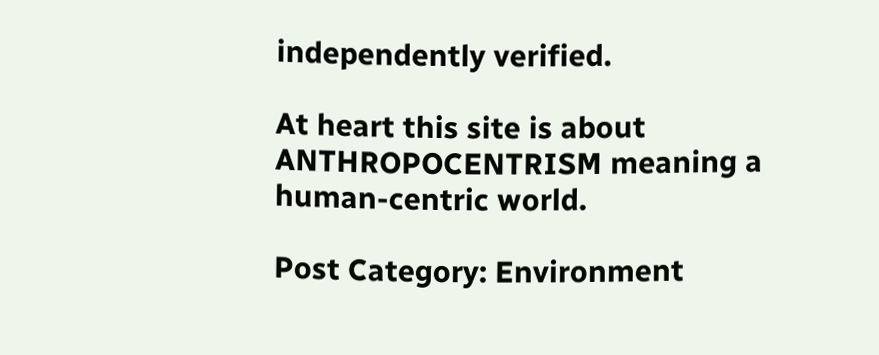independently verified.

At heart this site is about ANTHROPOCENTRISM meaning a human-centric world.

Post Category: Environment